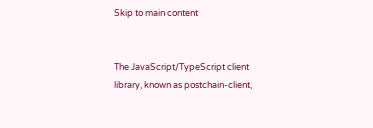Skip to main content


The JavaScript/TypeScript client library, known as postchain-client,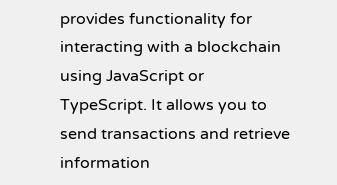provides functionality for interacting with a blockchain using JavaScript or TypeScript. It allows you to send transactions and retrieve information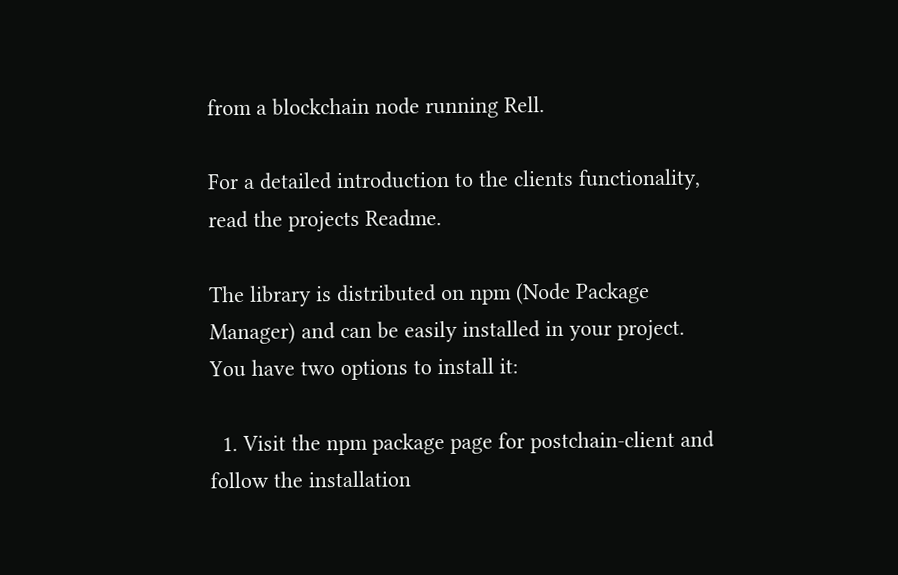from a blockchain node running Rell.

For a detailed introduction to the clients functionality, read the projects Readme.

The library is distributed on npm (Node Package Manager) and can be easily installed in your project. You have two options to install it:

  1. Visit the npm package page for postchain-client and follow the installation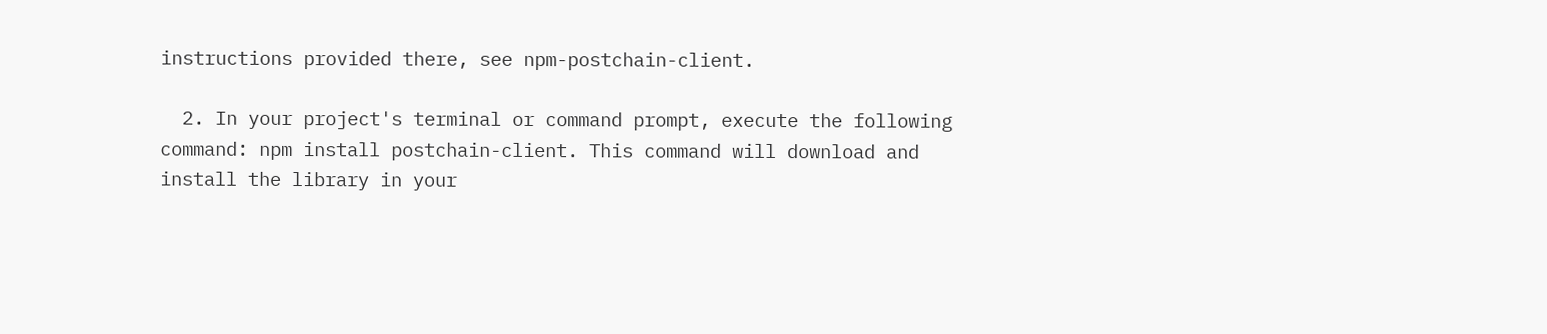instructions provided there, see npm-postchain-client.

  2. In your project's terminal or command prompt, execute the following command: npm install postchain-client. This command will download and install the library in your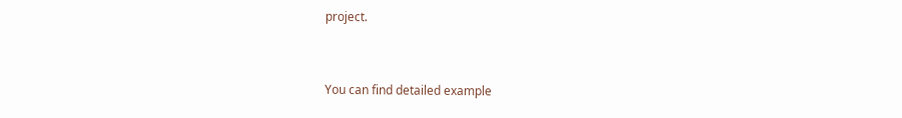project.


You can find detailed example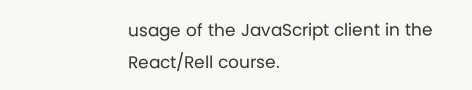usage of the JavaScript client in the React/Rell course.